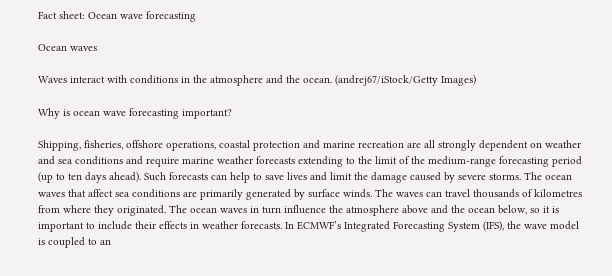Fact sheet: Ocean wave forecasting

Ocean waves

Waves interact with conditions in the atmosphere and the ocean. (andrej67/iStock/Getty Images)

Why is ocean wave forecasting important?

Shipping, fisheries, offshore operations, coastal protection and marine recreation are all strongly dependent on weather and sea conditions and require marine weather forecasts extending to the limit of the medium-range forecasting period (up to ten days ahead). Such forecasts can help to save lives and limit the damage caused by severe storms. The ocean waves that affect sea conditions are primarily generated by surface winds. The waves can travel thousands of kilometres from where they originated. The ocean waves in turn influence the atmosphere above and the ocean below, so it is important to include their effects in weather forecasts. In ECMWF’s Integrated Forecasting System (IFS), the wave model is coupled to an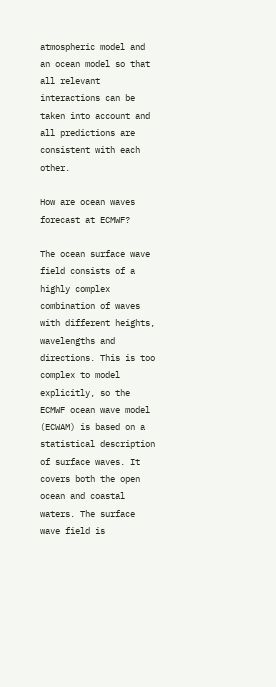atmospheric model and an ocean model so that all relevant interactions can be taken into account and all predictions are consistent with each other.

How are ocean waves forecast at ECMWF?

The ocean surface wave field consists of a highly complex combination of waves with different heights, wavelengths and directions. This is too complex to model explicitly, so the ECMWF ocean wave model (ECWAM) is based on a statistical description of surface waves. It covers both the open ocean and coastal waters. The surface wave field is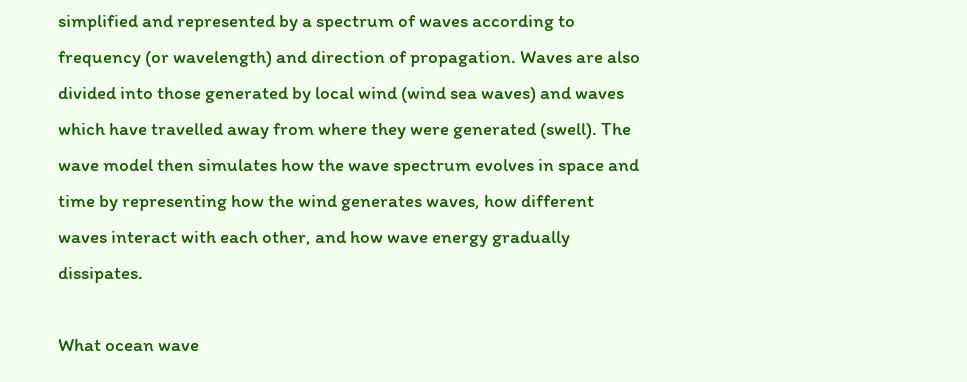simplified and represented by a spectrum of waves according to frequency (or wavelength) and direction of propagation. Waves are also divided into those generated by local wind (wind sea waves) and waves which have travelled away from where they were generated (swell). The wave model then simulates how the wave spectrum evolves in space and time by representing how the wind generates waves, how different waves interact with each other, and how wave energy gradually dissipates.

What ocean wave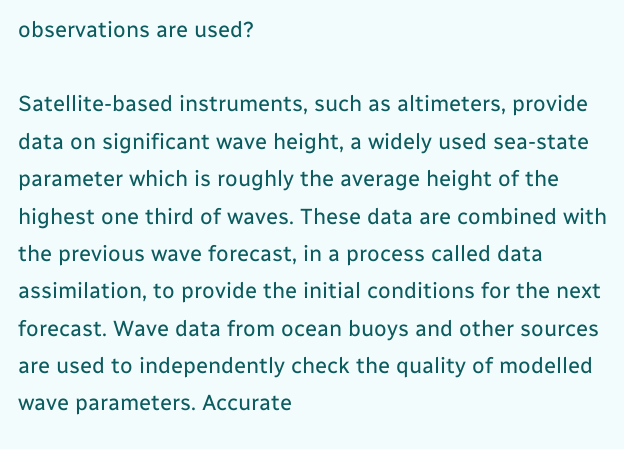observations are used?

Satellite-based instruments, such as altimeters, provide data on significant wave height, a widely used sea-state parameter which is roughly the average height of the highest one third of waves. These data are combined with the previous wave forecast, in a process called data assimilation, to provide the initial conditions for the next forecast. Wave data from ocean buoys and other sources are used to independently check the quality of modelled wave parameters. Accurate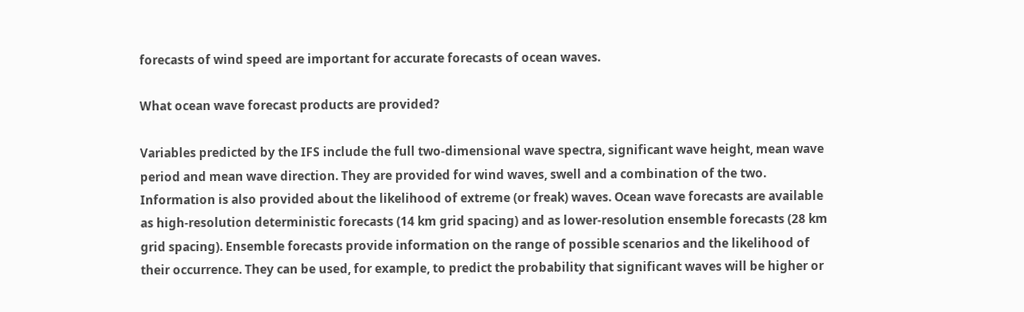forecasts of wind speed are important for accurate forecasts of ocean waves.

What ocean wave forecast products are provided?

Variables predicted by the IFS include the full two-dimensional wave spectra, significant wave height, mean wave period and mean wave direction. They are provided for wind waves, swell and a combination of the two. Information is also provided about the likelihood of extreme (or freak) waves. Ocean wave forecasts are available as high-resolution deterministic forecasts (14 km grid spacing) and as lower-resolution ensemble forecasts (28 km grid spacing). Ensemble forecasts provide information on the range of possible scenarios and the likelihood of their occurrence. They can be used, for example, to predict the probability that significant waves will be higher or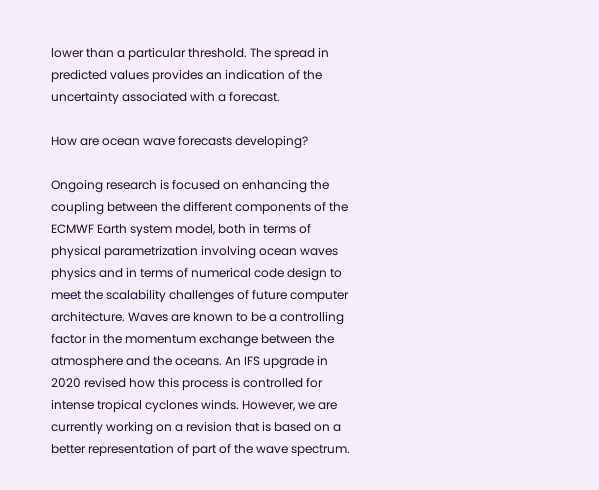lower than a particular threshold. The spread in predicted values provides an indication of the uncertainty associated with a forecast.

How are ocean wave forecasts developing?

Ongoing research is focused on enhancing the coupling between the different components of the ECMWF Earth system model, both in terms of physical parametrization involving ocean waves physics and in terms of numerical code design to meet the scalability challenges of future computer architecture. Waves are known to be a controlling factor in the momentum exchange between the atmosphere and the oceans. An IFS upgrade in 2020 revised how this process is controlled for intense tropical cyclones winds. However, we are currently working on a revision that is based on a better representation of part of the wave spectrum.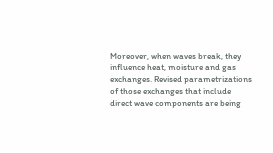Moreover, when waves break, they influence heat, moisture and gas exchanges. Revised parametrizations of those exchanges that include direct wave components are being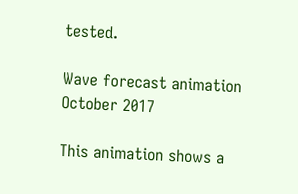tested.

Wave forecast animation October 2017

This animation shows a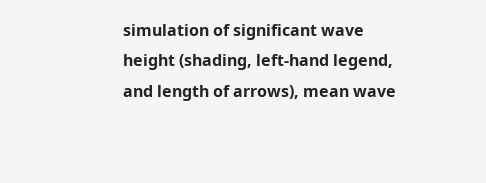simulation of significant wave height (shading, left-hand legend, and length of arrows), mean wave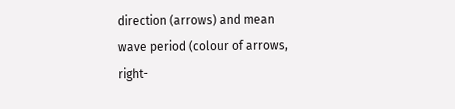direction (arrows) and mean wave period (colour of arrows, right-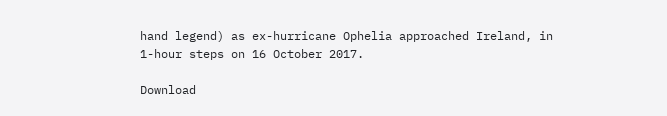hand legend) as ex-hurricane Ophelia approached Ireland, in 1-hour steps on 16 October 2017.

Download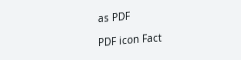as PDF

PDF icon Fact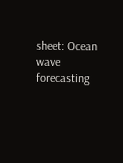sheet: Ocean wave forecasting